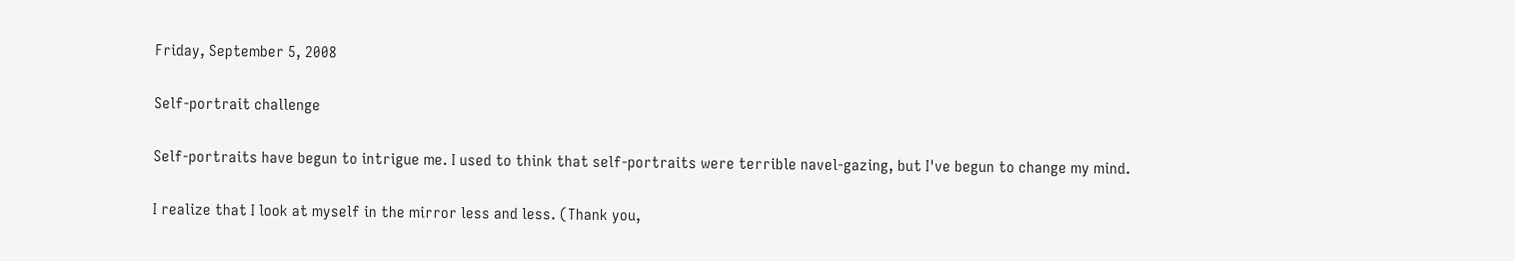Friday, September 5, 2008

Self-portrait challenge

Self-portraits have begun to intrigue me. I used to think that self-portraits were terrible navel-gazing, but I've begun to change my mind.

I realize that I look at myself in the mirror less and less. (Thank you,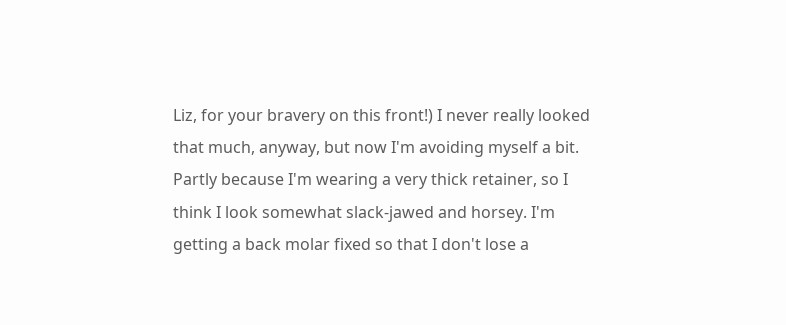Liz, for your bravery on this front!) I never really looked that much, anyway, but now I'm avoiding myself a bit. Partly because I'm wearing a very thick retainer, so I think I look somewhat slack-jawed and horsey. I'm getting a back molar fixed so that I don't lose a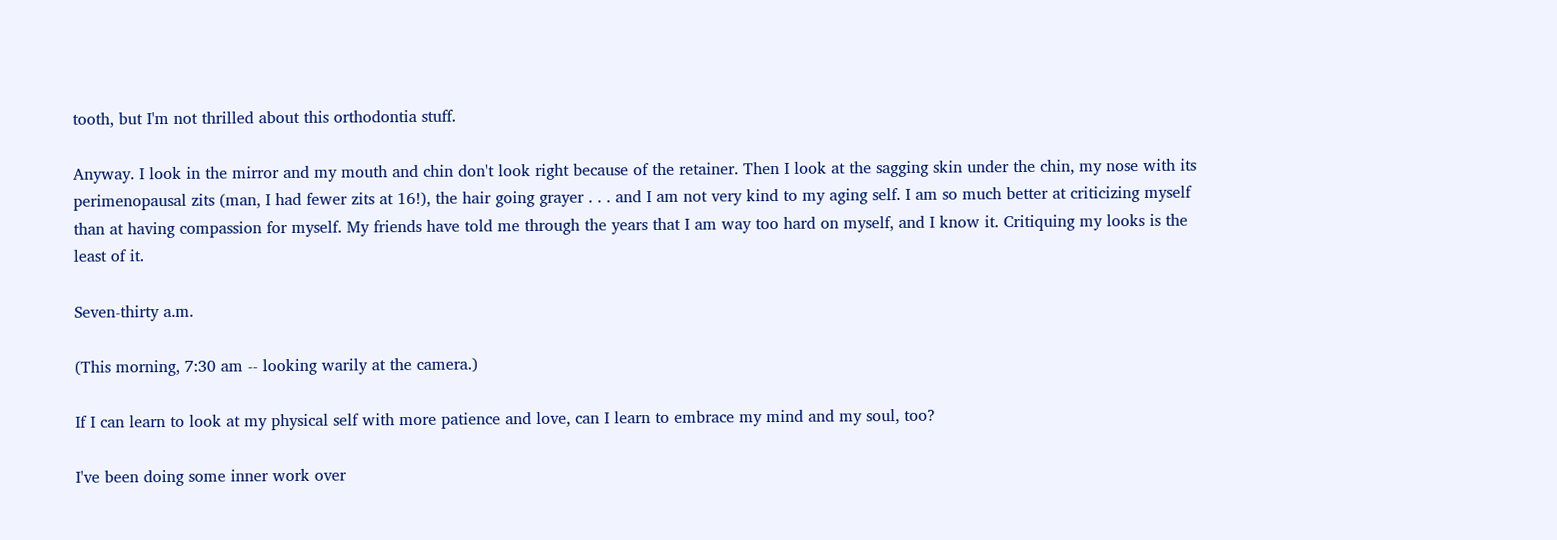tooth, but I'm not thrilled about this orthodontia stuff.

Anyway. I look in the mirror and my mouth and chin don't look right because of the retainer. Then I look at the sagging skin under the chin, my nose with its perimenopausal zits (man, I had fewer zits at 16!), the hair going grayer . . . and I am not very kind to my aging self. I am so much better at criticizing myself than at having compassion for myself. My friends have told me through the years that I am way too hard on myself, and I know it. Critiquing my looks is the least of it.

Seven-thirty a.m.

(This morning, 7:30 am -- looking warily at the camera.)

If I can learn to look at my physical self with more patience and love, can I learn to embrace my mind and my soul, too?

I've been doing some inner work over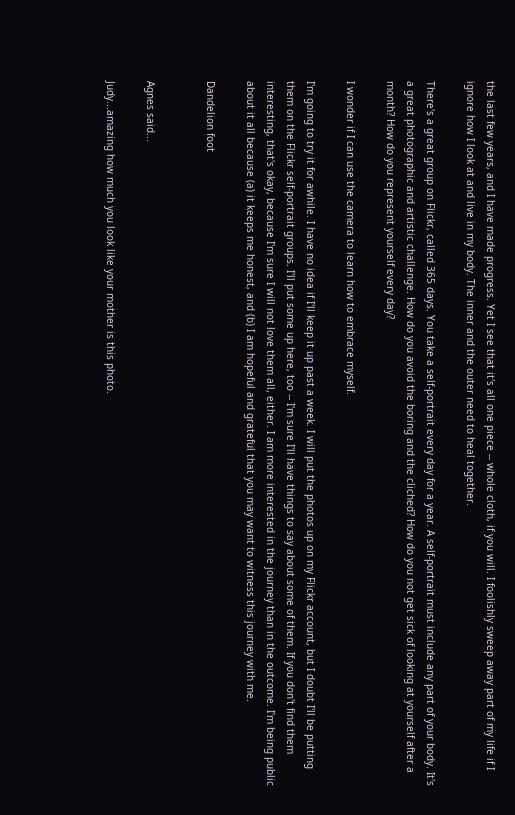the last few years, and I have made progress. Yet I see that it's all one piece -- whole cloth, if you will. I foolishly sweep away part of my life if I ignore how I look at and live in my body. The inner and the outer need to heal together.

There's a great group on Flickr, called 365 days. You take a self-portrait every day for a year. A self-portrait must include any part of your body. It's a great photographic and artistic challenge. How do you avoid the boring and the cliched? How do you not get sick of looking at yourself after a month? How do you represent yourself every day?

I wonder if I can use the camera to learn how to embrace myself.

I'm going to try it for awhile. I have no idea if I'll keep it up past a week. I will put the photos up on my Flickr account, but I doubt I'll be putting them on the Flickr self-portrait groups. I'll put some up here, too -- I'm sure I'll have things to say about some of them. If you don't find them interesting, that's okay, because I'm sure I will not love them all, either. I am more interested in the journey than in the outcome. I'm being public about it all because (a) it keeps me honest, and (b) I am hopeful and grateful that you may want to witness this journey with me.

Dandelion foot


Agnes said...

Judy...amazing how much you look like your mother is this photo.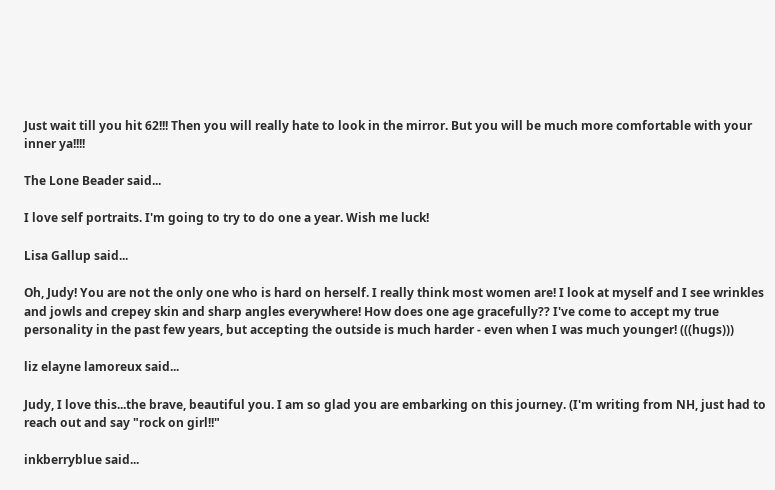Just wait till you hit 62!!! Then you will really hate to look in the mirror. But you will be much more comfortable with your inner ya!!!!

The Lone Beader said...

I love self portraits. I'm going to try to do one a year. Wish me luck!

Lisa Gallup said...

Oh, Judy! You are not the only one who is hard on herself. I really think most women are! I look at myself and I see wrinkles and jowls and crepey skin and sharp angles everywhere! How does one age gracefully?? I've come to accept my true personality in the past few years, but accepting the outside is much harder - even when I was much younger! (((hugs)))

liz elayne lamoreux said...

Judy, I love this...the brave, beautiful you. I am so glad you are embarking on this journey. (I'm writing from NH, just had to reach out and say "rock on girl!!"

inkberryblue said...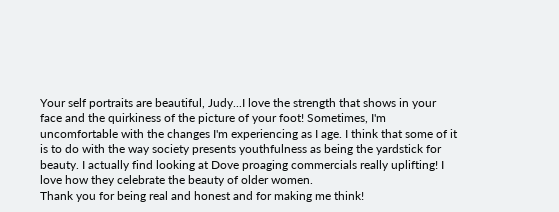Your self portraits are beautiful, Judy...I love the strength that shows in your face and the quirkiness of the picture of your foot! Sometimes, I'm uncomfortable with the changes I'm experiencing as I age. I think that some of it is to do with the way society presents youthfulness as being the yardstick for beauty. I actually find looking at Dove proaging commercials really uplifting! I love how they celebrate the beauty of older women.
Thank you for being real and honest and for making me think!